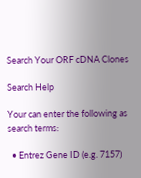Search Your ORF cDNA Clones

Search Help

Your can enter the following as search terms:

  • Entrez Gene ID (e.g. 7157)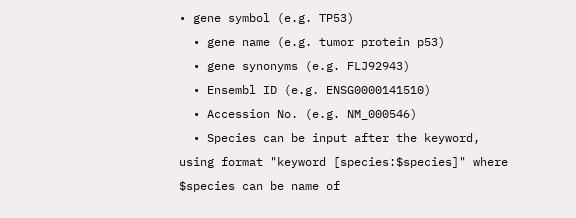• gene symbol (e.g. TP53)
  • gene name (e.g. tumor protein p53)
  • gene synonyms (e.g. FLJ92943)
  • Ensembl ID (e.g. ENSG0000141510)
  • Accession No. (e.g. NM_000546)
  • Species can be input after the keyword, using format "keyword [species:$species]" where $species can be name of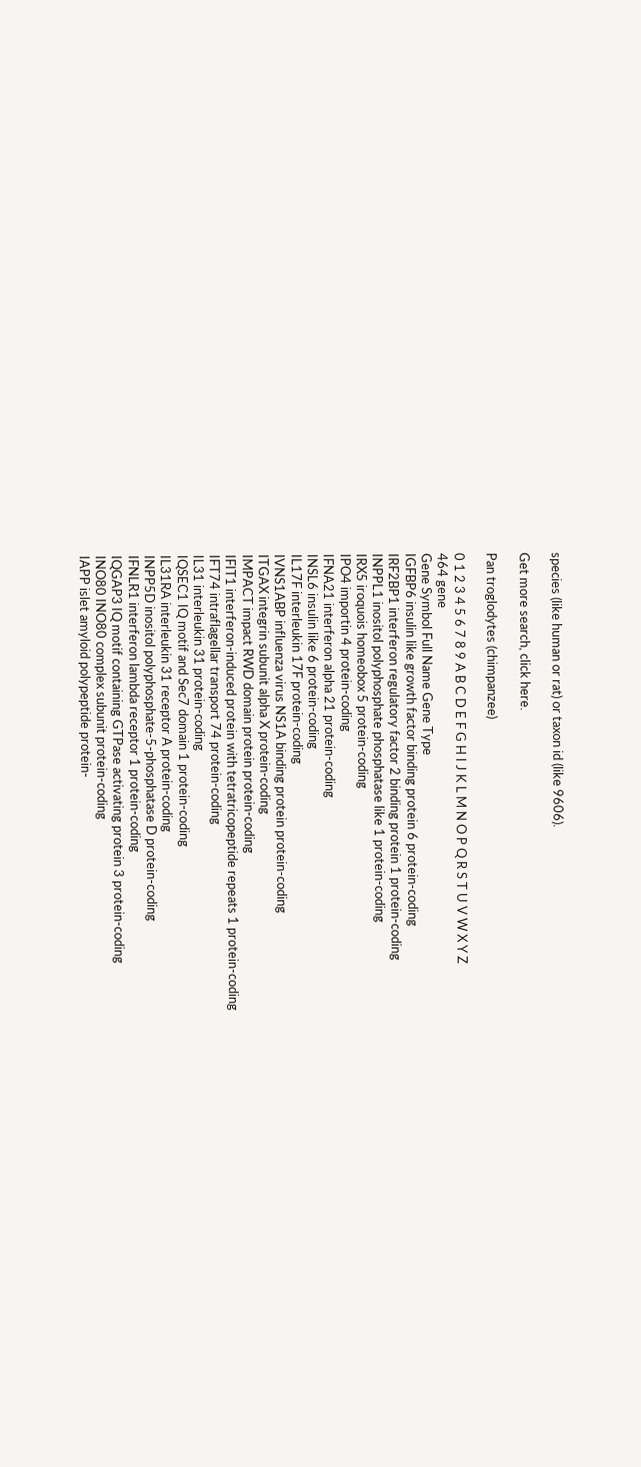species (like human or rat) or taxon id (like 9606).

Get more search, click here.

Pan troglodytes (chimpanzee)

0 1 2 3 4 5 6 7 8 9 A B C D E F G H I J K L M N O P Q R S T U V W X Y Z
464 gene
Gene Symbol Full Name Gene Type
IGFBP6 insulin like growth factor binding protein 6 protein-coding
IRF2BP1 interferon regulatory factor 2 binding protein 1 protein-coding
INPPL1 inositol polyphosphate phosphatase like 1 protein-coding
IRX5 iroquois homeobox 5 protein-coding
IPO4 importin 4 protein-coding
IFNA21 interferon alpha 21 protein-coding
INSL6 insulin like 6 protein-coding
IL17F interleukin 17F protein-coding
IVNS1ABP influenza virus NS1A binding protein protein-coding
ITGAX integrin subunit alpha X protein-coding
IMPACT impact RWD domain protein protein-coding
IFIT1 interferon-induced protein with tetratricopeptide repeats 1 protein-coding
IFT74 intraflagellar transport 74 protein-coding
IL31 interleukin 31 protein-coding
IQSEC1 IQ motif and Sec7 domain 1 protein-coding
IL31RA interleukin 31 receptor A protein-coding
INPP5D inositol polyphosphate-5-phosphatase D protein-coding
IFNLR1 interferon lambda receptor 1 protein-coding
IQGAP3 IQ motif containing GTPase activating protein 3 protein-coding
INO80 INO80 complex subunit protein-coding
IAPP islet amyloid polypeptide protein-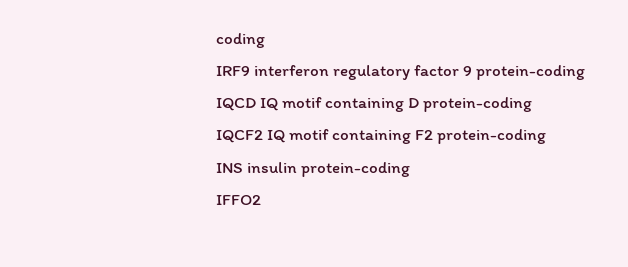coding
IRF9 interferon regulatory factor 9 protein-coding
IQCD IQ motif containing D protein-coding
IQCF2 IQ motif containing F2 protein-coding
INS insulin protein-coding
IFFO2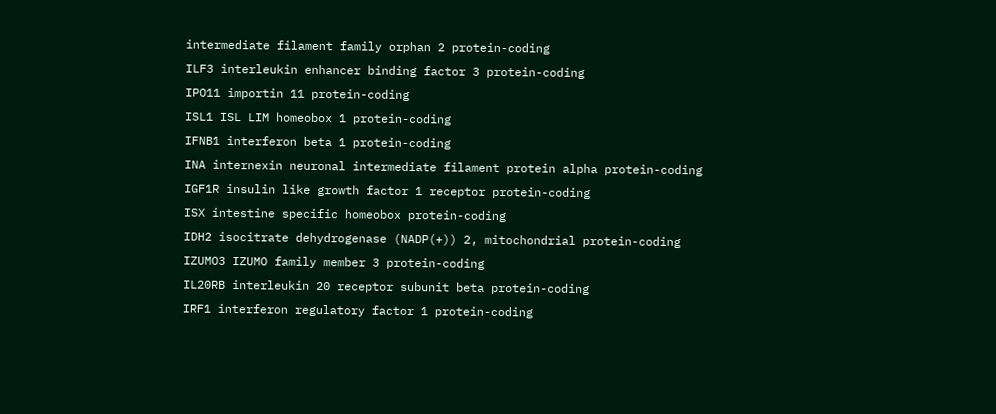intermediate filament family orphan 2 protein-coding
ILF3 interleukin enhancer binding factor 3 protein-coding
IPO11 importin 11 protein-coding
ISL1 ISL LIM homeobox 1 protein-coding
IFNB1 interferon beta 1 protein-coding
INA internexin neuronal intermediate filament protein alpha protein-coding
IGF1R insulin like growth factor 1 receptor protein-coding
ISX intestine specific homeobox protein-coding
IDH2 isocitrate dehydrogenase (NADP(+)) 2, mitochondrial protein-coding
IZUMO3 IZUMO family member 3 protein-coding
IL20RB interleukin 20 receptor subunit beta protein-coding
IRF1 interferon regulatory factor 1 protein-coding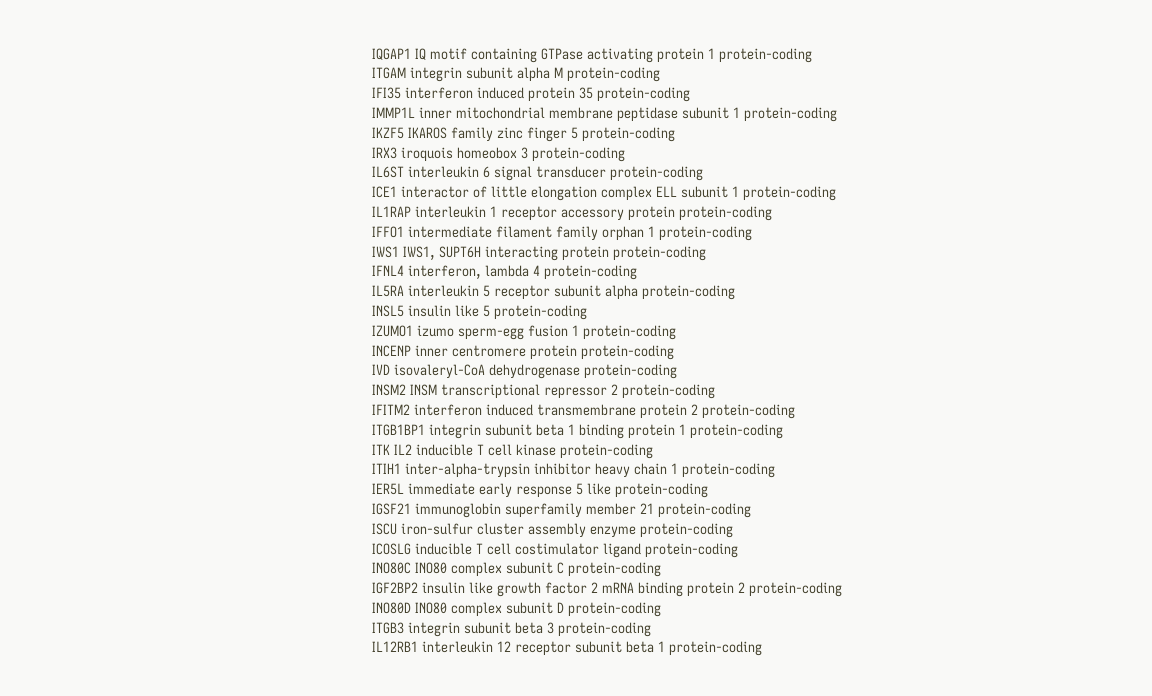IQGAP1 IQ motif containing GTPase activating protein 1 protein-coding
ITGAM integrin subunit alpha M protein-coding
IFI35 interferon induced protein 35 protein-coding
IMMP1L inner mitochondrial membrane peptidase subunit 1 protein-coding
IKZF5 IKAROS family zinc finger 5 protein-coding
IRX3 iroquois homeobox 3 protein-coding
IL6ST interleukin 6 signal transducer protein-coding
ICE1 interactor of little elongation complex ELL subunit 1 protein-coding
IL1RAP interleukin 1 receptor accessory protein protein-coding
IFFO1 intermediate filament family orphan 1 protein-coding
IWS1 IWS1, SUPT6H interacting protein protein-coding
IFNL4 interferon, lambda 4 protein-coding
IL5RA interleukin 5 receptor subunit alpha protein-coding
INSL5 insulin like 5 protein-coding
IZUMO1 izumo sperm-egg fusion 1 protein-coding
INCENP inner centromere protein protein-coding
IVD isovaleryl-CoA dehydrogenase protein-coding
INSM2 INSM transcriptional repressor 2 protein-coding
IFITM2 interferon induced transmembrane protein 2 protein-coding
ITGB1BP1 integrin subunit beta 1 binding protein 1 protein-coding
ITK IL2 inducible T cell kinase protein-coding
ITIH1 inter-alpha-trypsin inhibitor heavy chain 1 protein-coding
IER5L immediate early response 5 like protein-coding
IGSF21 immunoglobin superfamily member 21 protein-coding
ISCU iron-sulfur cluster assembly enzyme protein-coding
ICOSLG inducible T cell costimulator ligand protein-coding
INO80C INO80 complex subunit C protein-coding
IGF2BP2 insulin like growth factor 2 mRNA binding protein 2 protein-coding
INO80D INO80 complex subunit D protein-coding
ITGB3 integrin subunit beta 3 protein-coding
IL12RB1 interleukin 12 receptor subunit beta 1 protein-coding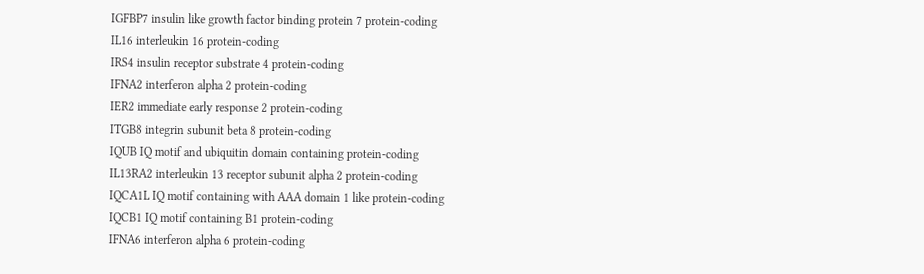IGFBP7 insulin like growth factor binding protein 7 protein-coding
IL16 interleukin 16 protein-coding
IRS4 insulin receptor substrate 4 protein-coding
IFNA2 interferon alpha 2 protein-coding
IER2 immediate early response 2 protein-coding
ITGB8 integrin subunit beta 8 protein-coding
IQUB IQ motif and ubiquitin domain containing protein-coding
IL13RA2 interleukin 13 receptor subunit alpha 2 protein-coding
IQCA1L IQ motif containing with AAA domain 1 like protein-coding
IQCB1 IQ motif containing B1 protein-coding
IFNA6 interferon alpha 6 protein-coding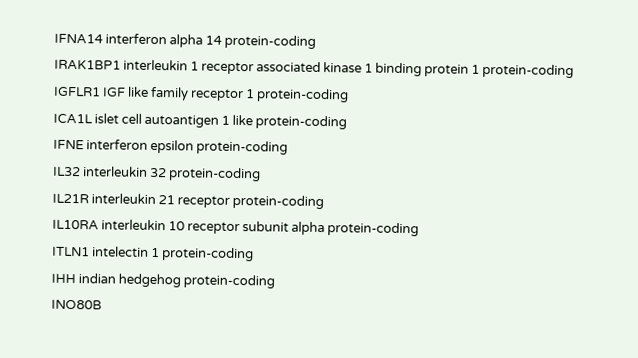IFNA14 interferon alpha 14 protein-coding
IRAK1BP1 interleukin 1 receptor associated kinase 1 binding protein 1 protein-coding
IGFLR1 IGF like family receptor 1 protein-coding
ICA1L islet cell autoantigen 1 like protein-coding
IFNE interferon epsilon protein-coding
IL32 interleukin 32 protein-coding
IL21R interleukin 21 receptor protein-coding
IL10RA interleukin 10 receptor subunit alpha protein-coding
ITLN1 intelectin 1 protein-coding
IHH indian hedgehog protein-coding
INO80B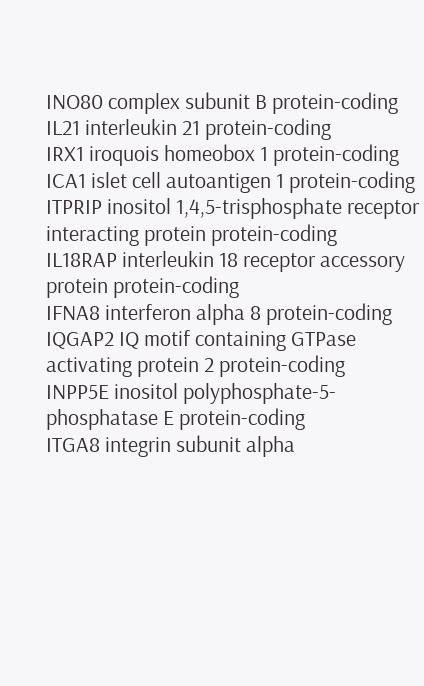INO80 complex subunit B protein-coding
IL21 interleukin 21 protein-coding
IRX1 iroquois homeobox 1 protein-coding
ICA1 islet cell autoantigen 1 protein-coding
ITPRIP inositol 1,4,5-trisphosphate receptor interacting protein protein-coding
IL18RAP interleukin 18 receptor accessory protein protein-coding
IFNA8 interferon alpha 8 protein-coding
IQGAP2 IQ motif containing GTPase activating protein 2 protein-coding
INPP5E inositol polyphosphate-5-phosphatase E protein-coding
ITGA8 integrin subunit alpha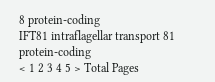8 protein-coding
IFT81 intraflagellar transport 81 protein-coding
< 1 2 3 4 5 > Total Pages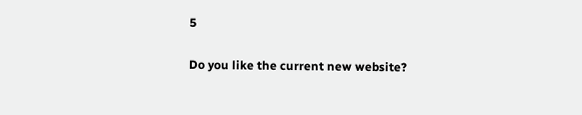5

Do you like the current new website?